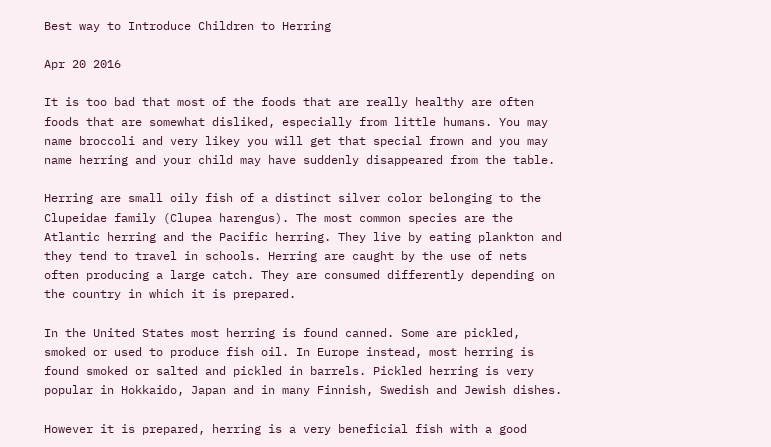Best way to Introduce Children to Herring

Apr 20 2016

It is too bad that most of the foods that are really healthy are often foods that are somewhat disliked, especially from little humans. You may name broccoli and very likey you will get that special frown and you may name herring and your child may have suddenly disappeared from the table.

Herring are small oily fish of a distinct silver color belonging to the Clupeidae family (Clupea harengus). The most common species are the Atlantic herring and the Pacific herring. They live by eating plankton and they tend to travel in schools. Herring are caught by the use of nets often producing a large catch. They are consumed differently depending on the country in which it is prepared.

In the United States most herring is found canned. Some are pickled, smoked or used to produce fish oil. In Europe instead, most herring is found smoked or salted and pickled in barrels. Pickled herring is very popular in Hokkaido, Japan and in many Finnish, Swedish and Jewish dishes.

However it is prepared, herring is a very beneficial fish with a good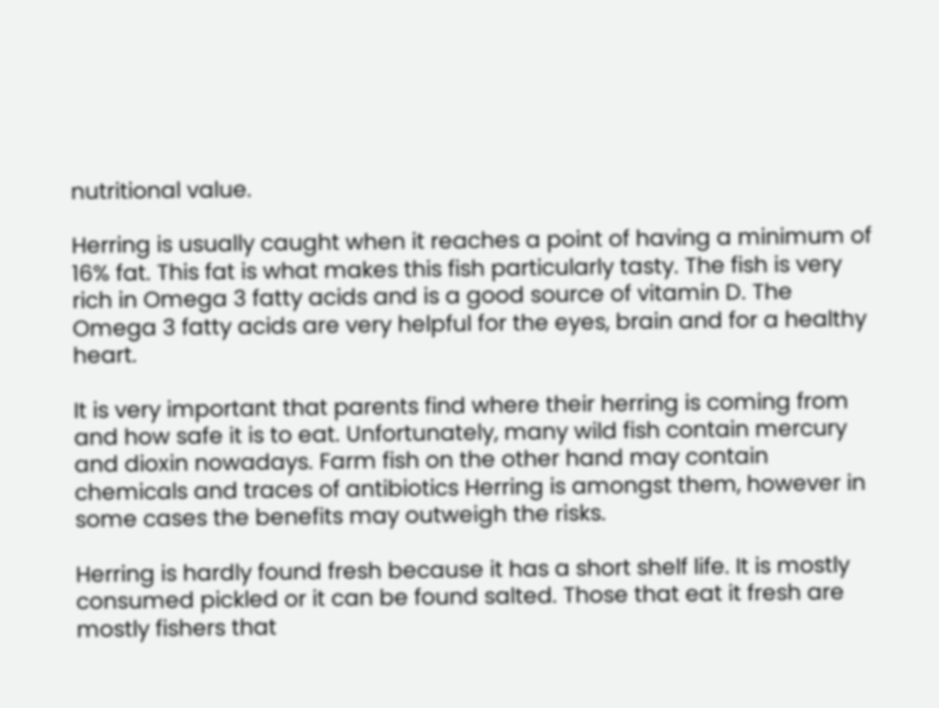nutritional value.

Herring is usually caught when it reaches a point of having a minimum of 16% fat. This fat is what makes this fish particularly tasty. The fish is very rich in Omega 3 fatty acids and is a good source of vitamin D. The Omega 3 fatty acids are very helpful for the eyes, brain and for a healthy heart.

It is very important that parents find where their herring is coming from and how safe it is to eat. Unfortunately, many wild fish contain mercury and dioxin nowadays. Farm fish on the other hand may contain chemicals and traces of antibiotics Herring is amongst them, however in some cases the benefits may outweigh the risks.

Herring is hardly found fresh because it has a short shelf life. It is mostly consumed pickled or it can be found salted. Those that eat it fresh are mostly fishers that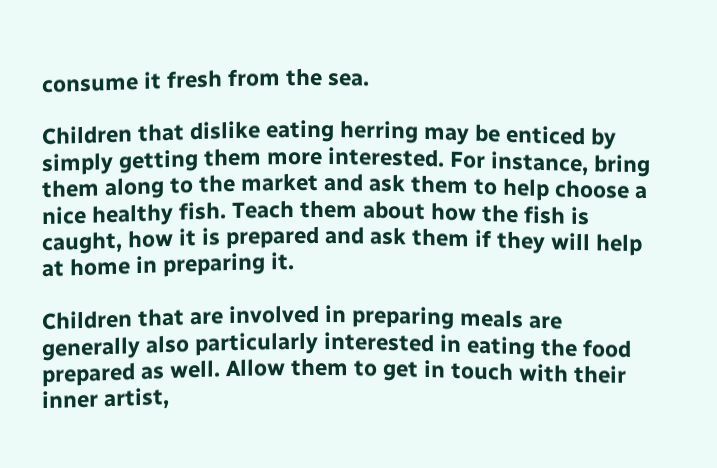consume it fresh from the sea.

Children that dislike eating herring may be enticed by simply getting them more interested. For instance, bring them along to the market and ask them to help choose a nice healthy fish. Teach them about how the fish is caught, how it is prepared and ask them if they will help at home in preparing it.

Children that are involved in preparing meals are generally also particularly interested in eating the food prepared as well. Allow them to get in touch with their inner artist,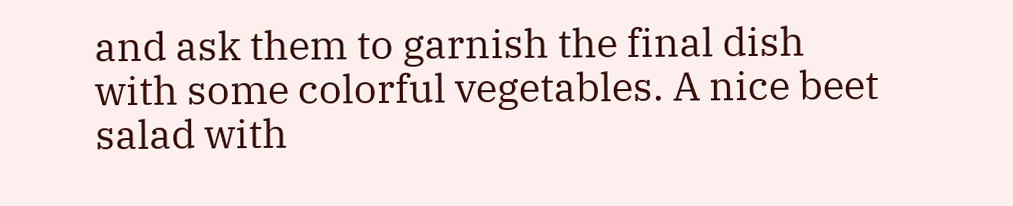and ask them to garnish the final dish with some colorful vegetables. A nice beet salad with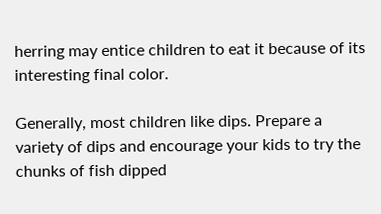herring may entice children to eat it because of its interesting final color.

Generally, most children like dips. Prepare a variety of dips and encourage your kids to try the chunks of fish dipped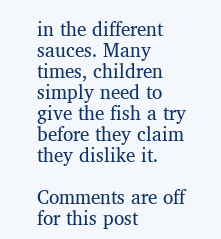in the different sauces. Many times, children simply need to give the fish a try before they claim they dislike it.

Comments are off for this post